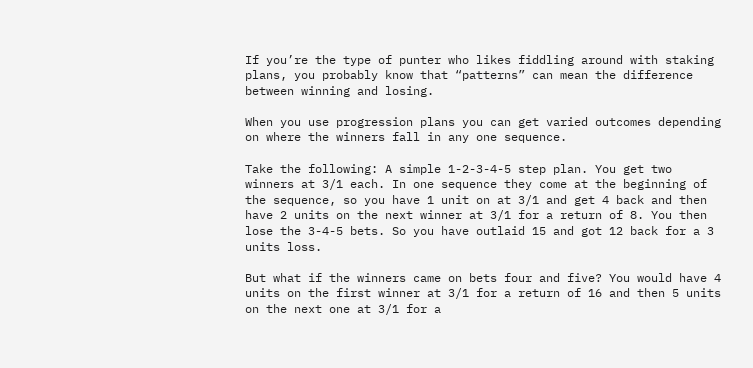If you’re the type of punter who likes fiddling around with staking plans, you probably know that “patterns” can mean the difference between winning and losing.

When you use progression plans you can get varied outcomes depending on where the winners fall in any one sequence.

Take the following: A simple 1-2-3-4-5 step plan. You get two winners at 3/1 each. In one sequence they come at the beginning of the sequence, so you have 1 unit on at 3/1 and get 4 back and then have 2 units on the next winner at 3/1 for a return of 8. You then lose the 3-4-5 bets. So you have outlaid 15 and got 12 back for a 3 units loss.

But what if the winners came on bets four and five? You would have 4 units on the first winner at 3/1 for a return of 16 and then 5 units on the next one at 3/1 for a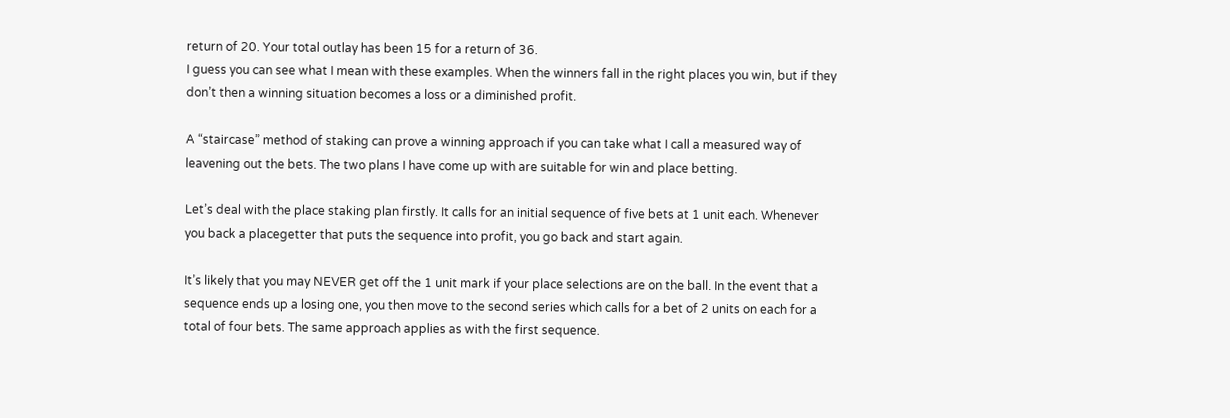return of 20. Your total outlay has been 15 for a return of 36.
I guess you can see what I mean with these examples. When the winners fall in the right places you win, but if they don’t then a winning situation becomes a loss or a diminished profit.

A “staircase” method of staking can prove a winning approach if you can take what I call a measured way of leavening out the bets. The two plans I have come up with are suitable for win and place betting.

Let’s deal with the place staking plan firstly. It calls for an initial sequence of five bets at 1 unit each. Whenever you back a placegetter that puts the sequence into profit, you go back and start again.

It’s likely that you may NEVER get off the 1 unit mark if your place selections are on the ball. In the event that a sequence ends up a losing one, you then move to the second series which calls for a bet of 2 units on each for a total of four bets. The same approach applies as with the first sequence.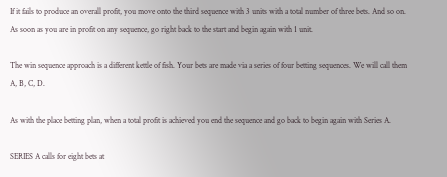If it fails to produce an overall profit, you move onto the third sequence with 3 units with a total number of three bets. And so on. As soon as you are in profit on any sequence, go right back to the start and begin again with 1 unit.

The win sequence approach is a different kettle of fish. Your bets are made via a series of four betting sequences. We will call them A, B, C, D.

As with the place betting plan, when a total profit is achieved you end the sequence and go back to begin again with Series A.

SERIES A calls for eight bets at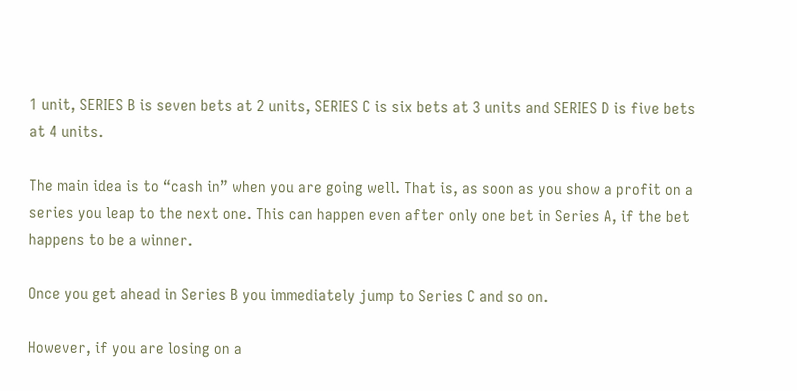1 unit, SERIES B is seven bets at 2 units, SERIES C is six bets at 3 units and SERIES D is five bets at 4 units.

The main idea is to “cash in” when you are going well. That is, as soon as you show a profit on a series you leap to the next one. This can happen even after only one bet in Series A, if the bet happens to be a winner.

Once you get ahead in Series B you immediately jump to Series C and so on.

However, if you are losing on a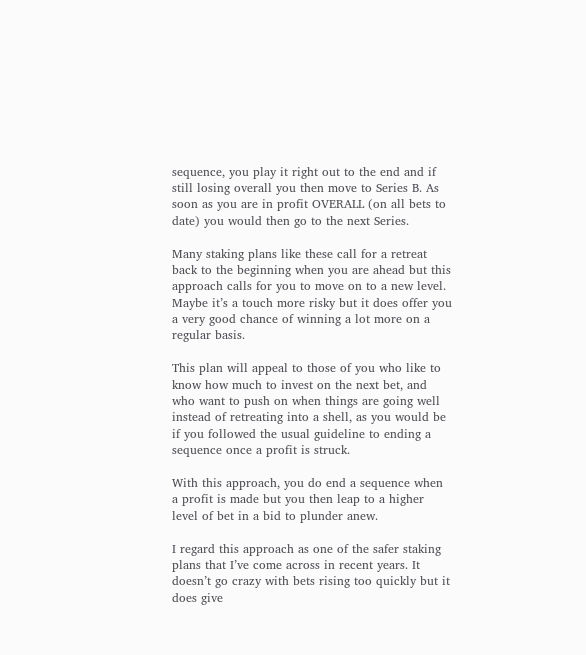sequence, you play it right out to the end and if still losing overall you then move to Series B. As soon as you are in profit OVERALL (on all bets to date) you would then go to the next Series.

Many staking plans like these call for a retreat back to the beginning when you are ahead but this approach calls for you to move on to a new level. Maybe it’s a touch more risky but it does offer you a very good chance of winning a lot more on a regular basis.

This plan will appeal to those of you who like to know how much to invest on the next bet, and who want to push on when things are going well instead of retreating into a shell, as you would be if you followed the usual guideline to ending a sequence once a profit is struck.

With this approach, you do end a sequence when a profit is made but you then leap to a higher level of bet in a bid to plunder anew.

I regard this approach as one of the safer staking plans that I’ve come across in recent years. It doesn’t go crazy with bets rising too quickly but it does give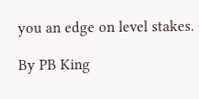you an edge on level stakes.

By PB King